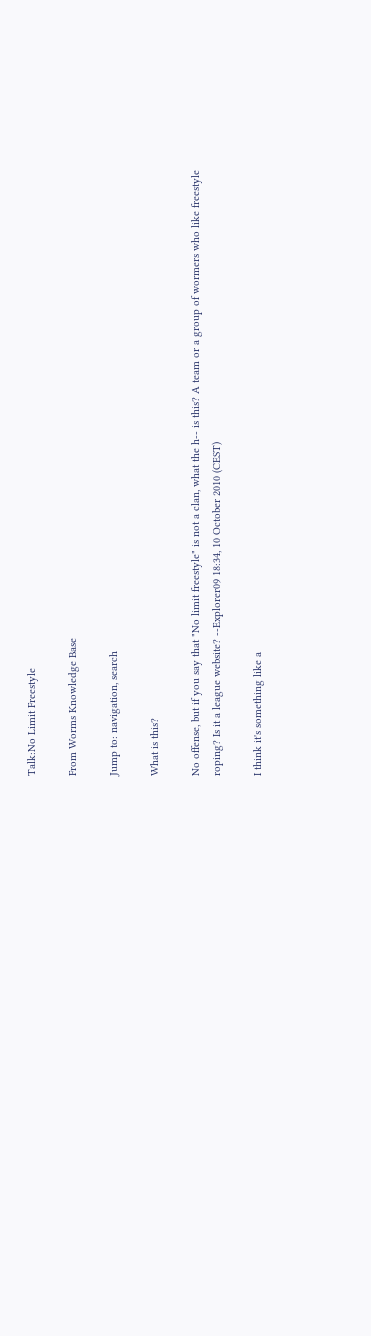Talk:No Limit Freestyle

From Worms Knowledge Base

Jump to: navigation, search

What is this?

No offense, but if you say that "No limit freestyle" is not a clan, what the h-- is this? A team or a group of wormers who like freestyle roping? Is it a league website? --Explorer09 18:34, 10 October 2010 (CEST)

I think it's something like a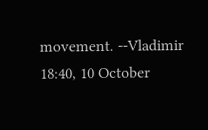movement. --Vladimir 18:40, 10 October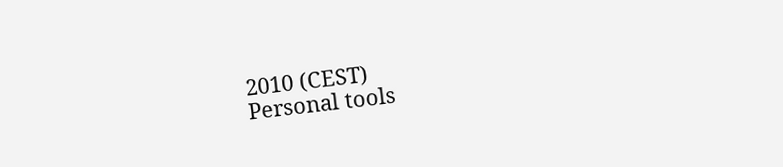2010 (CEST)
Personal tools